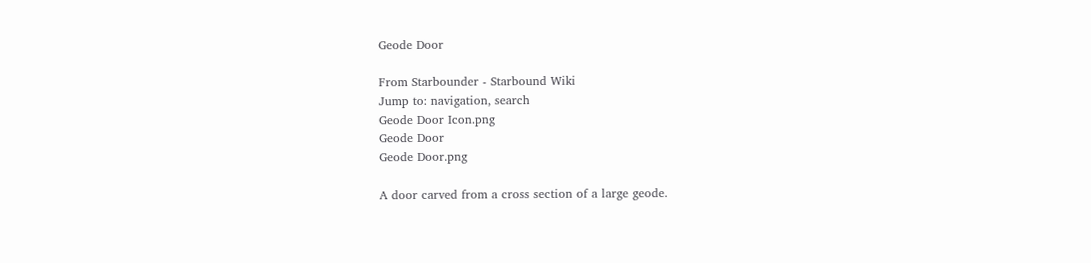Geode Door

From Starbounder - Starbound Wiki
Jump to: navigation, search
Geode Door Icon.png
Geode Door
Geode Door.png

A door carved from a cross section of a large geode.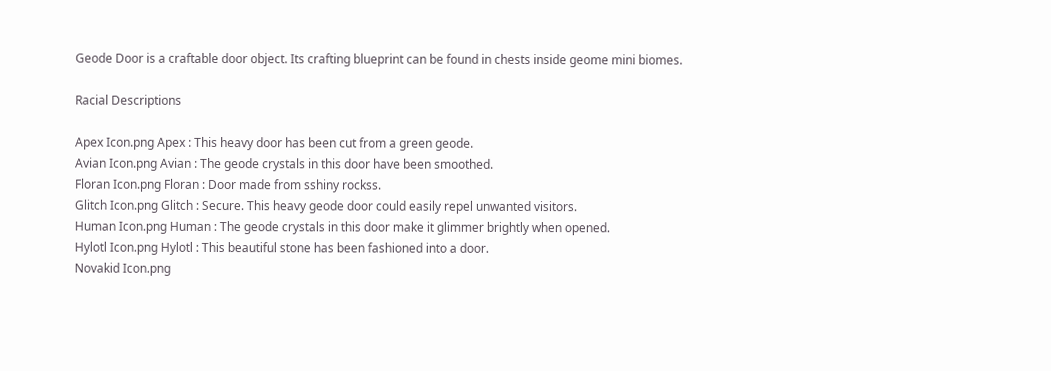Geode Door is a craftable door object. Its crafting blueprint can be found in chests inside geome mini biomes.

Racial Descriptions

Apex Icon.png Apex : This heavy door has been cut from a green geode.
Avian Icon.png Avian : The geode crystals in this door have been smoothed.
Floran Icon.png Floran : Door made from sshiny rockss.
Glitch Icon.png Glitch : Secure. This heavy geode door could easily repel unwanted visitors.
Human Icon.png Human : The geode crystals in this door make it glimmer brightly when opened.
Hylotl Icon.png Hylotl : This beautiful stone has been fashioned into a door.
Novakid Icon.png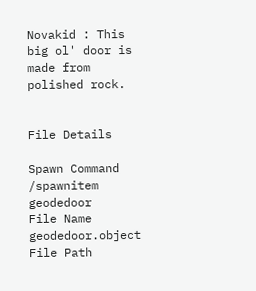Novakid : This big ol' door is made from polished rock.


File Details

Spawn Command /spawnitem geodedoor
File Name geodedoor.object
File Path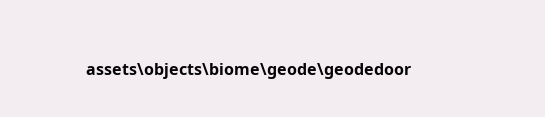assets\objects\biome\geode\geodedoor